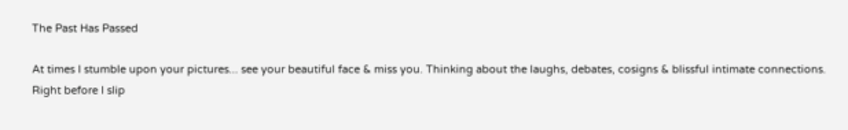The Past Has Passed

At times I stumble upon your pictures... see your beautiful face & miss you. Thinking about the laughs, debates, cosigns & blissful intimate connections. Right before I slip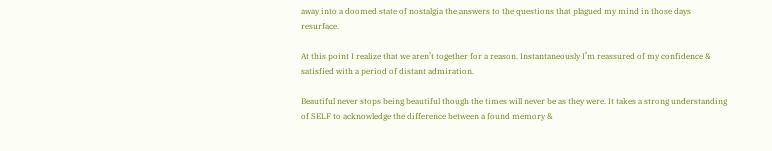away into a doomed state of nostalgia the answers to the questions that plagued my mind in those days resurface.

At this point I realize that we aren’t together for a reason. Instantaneously I’m reassured of my confidence & satisfied with a period of distant admiration.

Beautiful never stops being beautiful though the times will never be as they were. It takes a strong understanding of SELF to acknowledge the difference between a found memory &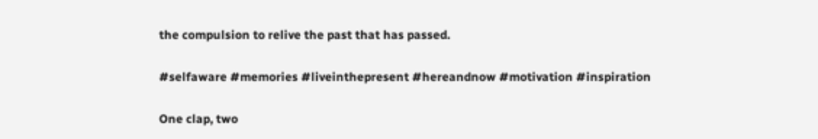the compulsion to relive the past that has passed.

#selfaware #memories #liveinthepresent #hereandnow #motivation #inspiration

One clap, two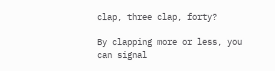clap, three clap, forty?

By clapping more or less, you can signal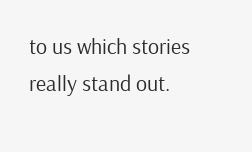to us which stories really stand out.